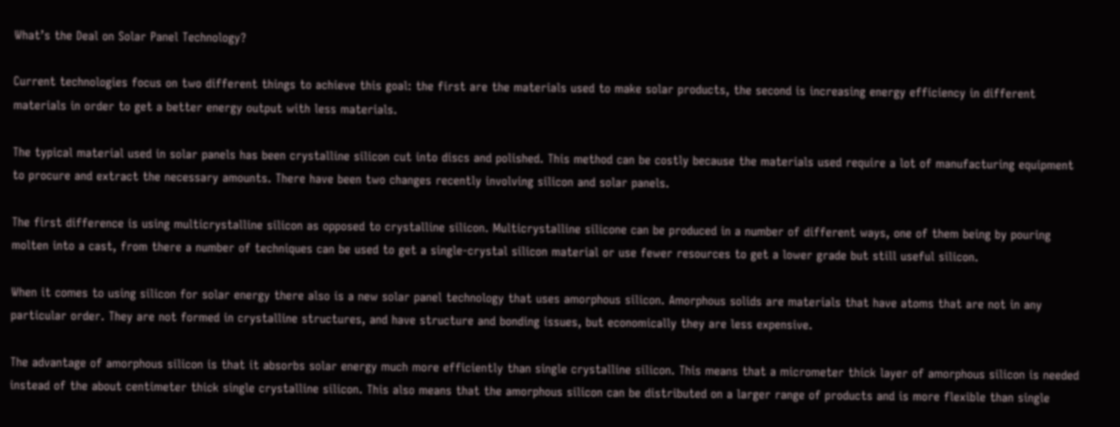What’s the Deal on Solar Panel Technology?

Current technologies focus on two different things to achieve this goal: the first are the materials used to make solar products, the second is increasing energy efficiency in different materials in order to get a better energy output with less materials.

The typical material used in solar panels has been crystalline silicon cut into discs and polished. This method can be costly because the materials used require a lot of manufacturing equipment to procure and extract the necessary amounts. There have been two changes recently involving silicon and solar panels.

The first difference is using multicrystalline silicon as opposed to crystalline silicon. Multicrystalline silicone can be produced in a number of different ways, one of them being by pouring molten into a cast, from there a number of techniques can be used to get a single-crystal silicon material or use fewer resources to get a lower grade but still useful silicon.

When it comes to using silicon for solar energy there also is a new solar panel technology that uses amorphous silicon. Amorphous solids are materials that have atoms that are not in any particular order. They are not formed in crystalline structures, and have structure and bonding issues, but economically they are less expensive.

The advantage of amorphous silicon is that it absorbs solar energy much more efficiently than single crystalline silicon. This means that a micrometer thick layer of amorphous silicon is needed instead of the about centimeter thick single crystalline silicon. This also means that the amorphous silicon can be distributed on a larger range of products and is more flexible than single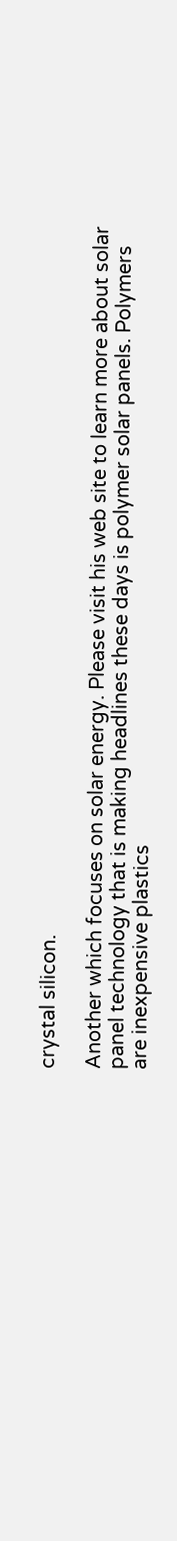crystal silicon.

Another which focuses on solar energy. Please visit his web site to learn more about solar panel technology that is making headlines these days is polymer solar panels. Polymers are inexpensive plastics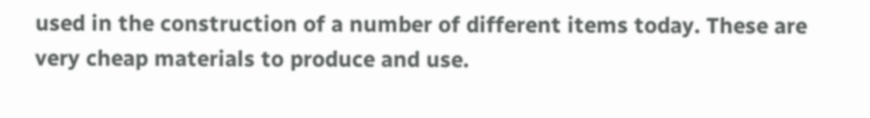used in the construction of a number of different items today. These are very cheap materials to produce and use.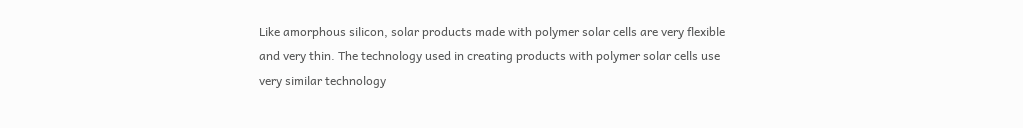Like amorphous silicon, solar products made with polymer solar cells are very flexible and very thin. The technology used in creating products with polymer solar cells use very similar technology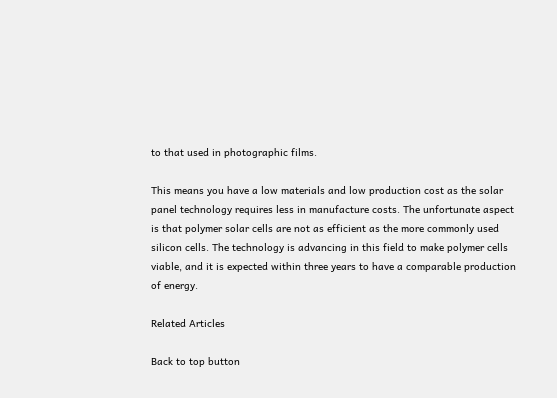to that used in photographic films.

This means you have a low materials and low production cost as the solar panel technology requires less in manufacture costs. The unfortunate aspect is that polymer solar cells are not as efficient as the more commonly used silicon cells. The technology is advancing in this field to make polymer cells viable, and it is expected within three years to have a comparable production of energy.

Related Articles

Back to top button